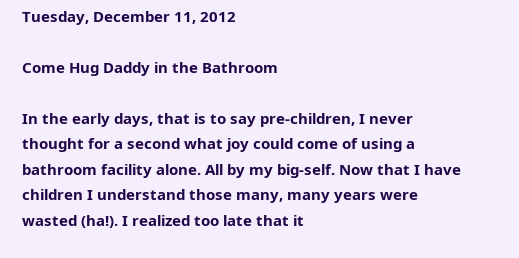Tuesday, December 11, 2012

Come Hug Daddy in the Bathroom

In the early days, that is to say pre-children, I never thought for a second what joy could come of using a bathroom facility alone. All by my big-self. Now that I have children I understand those many, many years were wasted (ha!). I realized too late that it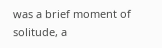was a brief moment of solitude, a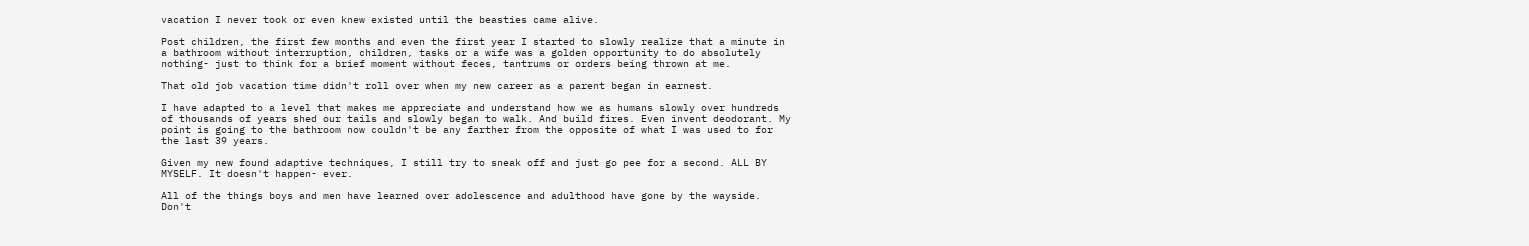vacation I never took or even knew existed until the beasties came alive.

Post children, the first few months and even the first year I started to slowly realize that a minute in a bathroom without interruption, children, tasks or a wife was a golden opportunity to do absolutely nothing- just to think for a brief moment without feces, tantrums or orders being thrown at me.

That old job vacation time didn't roll over when my new career as a parent began in earnest.

I have adapted to a level that makes me appreciate and understand how we as humans slowly over hundreds of thousands of years shed our tails and slowly began to walk. And build fires. Even invent deodorant. My point is going to the bathroom now couldn't be any farther from the opposite of what I was used to for the last 39 years.

Given my new found adaptive techniques, I still try to sneak off and just go pee for a second. ALL BY MYSELF. It doesn't happen- ever.

All of the things boys and men have learned over adolescence and adulthood have gone by the wayside. Don't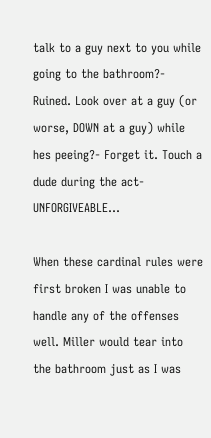talk to a guy next to you while going to the bathroom?- Ruined. Look over at a guy (or worse, DOWN at a guy) while hes peeing?- Forget it. Touch a dude during the act- UNFORGIVEABLE...

When these cardinal rules were first broken I was unable to handle any of the offenses well. Miller would tear into the bathroom just as I was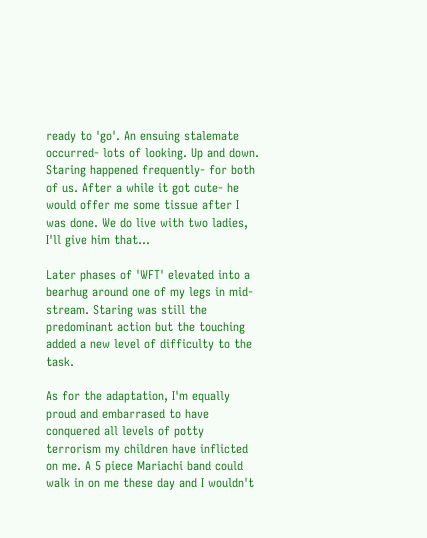ready to 'go'. An ensuing stalemate occurred- lots of looking. Up and down. Staring happened frequently- for both of us. After a while it got cute- he would offer me some tissue after I was done. We do live with two ladies, I'll give him that...

Later phases of 'WFT' elevated into a bearhug around one of my legs in mid- stream. Staring was still the predominant action but the touching added a new level of difficulty to the task.

As for the adaptation, I'm equally proud and embarrased to have conquered all levels of potty terrorism my children have inflicted on me. A 5 piece Mariachi band could walk in on me these day and I wouldn't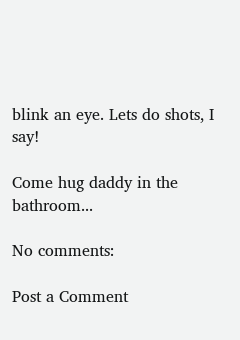blink an eye. Lets do shots, I say!

Come hug daddy in the bathroom...

No comments:

Post a Comment